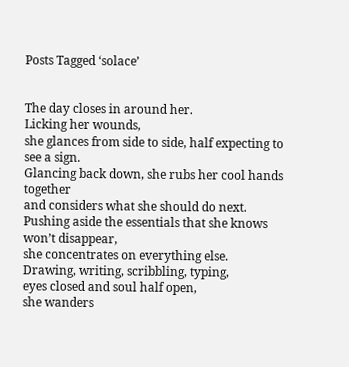Posts Tagged ‘solace’


The day closes in around her.
Licking her wounds,
she glances from side to side, half expecting to see a sign.
Glancing back down, she rubs her cool hands together
and considers what she should do next.
Pushing aside the essentials that she knows won’t disappear,
she concentrates on everything else.
Drawing, writing, scribbling, typing,
eyes closed and soul half open,
she wanders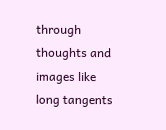through thoughts and images like long tangents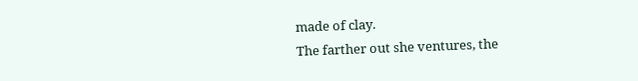made of clay.
The farther out she ventures, the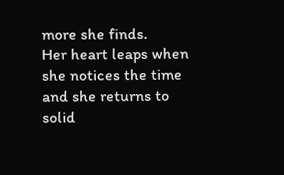more she finds.
Her heart leaps when she notices the time and she returns to solid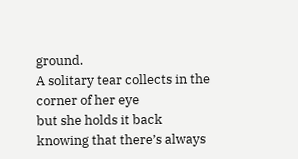ground.
A solitary tear collects in the corner of her eye
but she holds it back
knowing that there’s always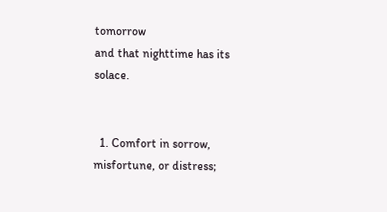tomorrow
and that nighttime has its solace.


  1. Comfort in sorrow, misfortune, or distress;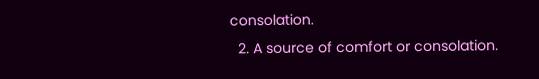consolation.
  2. A source of comfort or consolation.